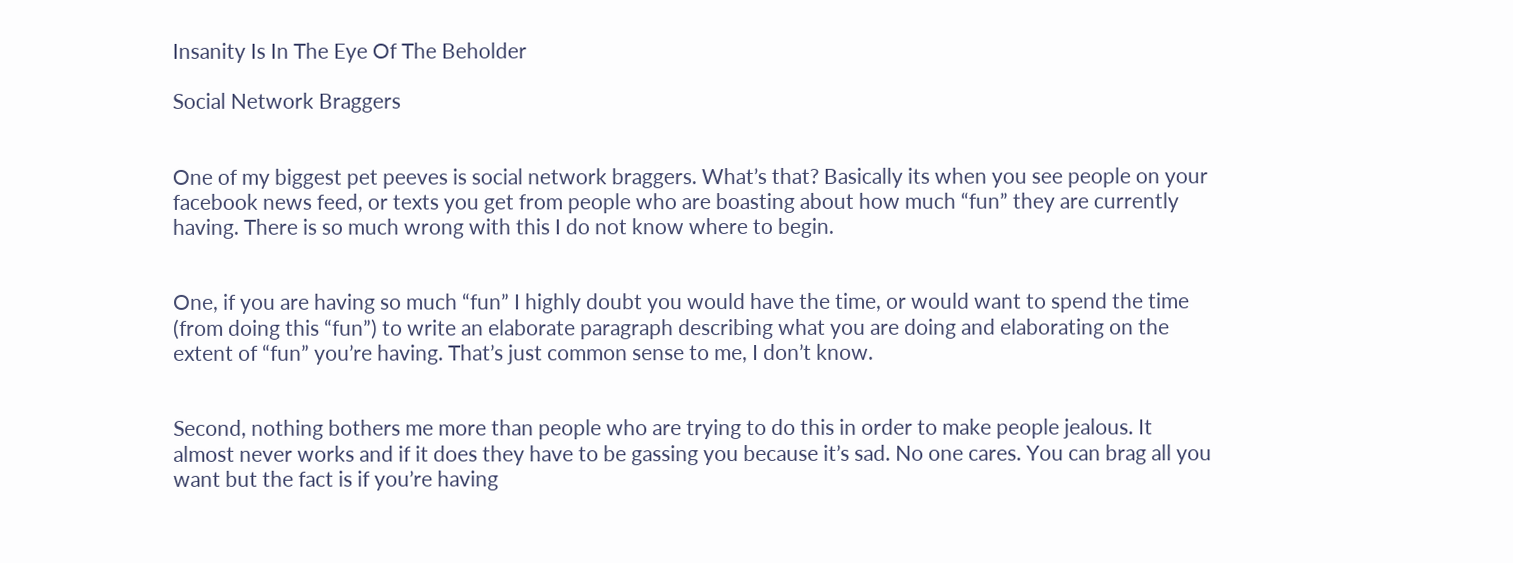Insanity Is In The Eye Of The Beholder

Social Network Braggers


One of my biggest pet peeves is social network braggers. What’s that? Basically its when you see people on your facebook news feed, or texts you get from people who are boasting about how much “fun” they are currently having. There is so much wrong with this I do not know where to begin.


One, if you are having so much “fun” I highly doubt you would have the time, or would want to spend the time (from doing this “fun”) to write an elaborate paragraph describing what you are doing and elaborating on the extent of “fun” you’re having. That’s just common sense to me, I don’t know.


Second, nothing bothers me more than people who are trying to do this in order to make people jealous. It almost never works and if it does they have to be gassing you because it’s sad. No one cares. You can brag all you want but the fact is if you’re having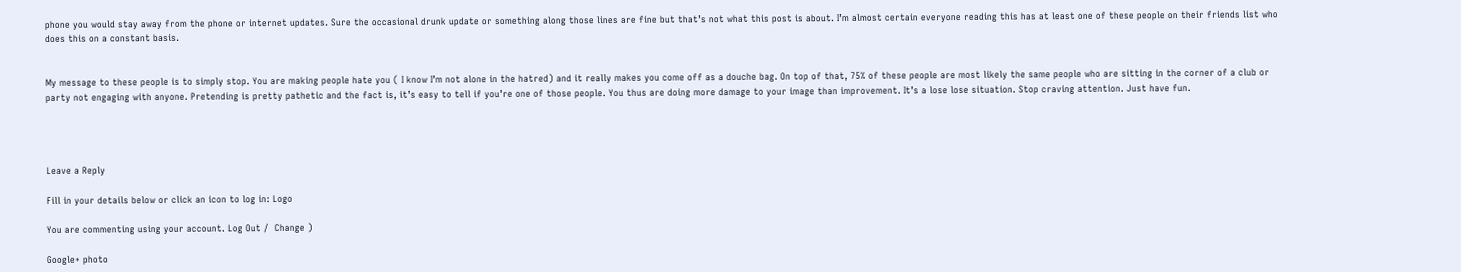phone you would stay away from the phone or internet updates. Sure the occasional drunk update or something along those lines are fine but that’s not what this post is about. I’m almost certain everyone reading this has at least one of these people on their friends list who does this on a constant basis.


My message to these people is to simply stop. You are making people hate you ( I know I’m not alone in the hatred) and it really makes you come off as a douche bag. On top of that, 75% of these people are most likely the same people who are sitting in the corner of a club or party not engaging with anyone. Pretending is pretty pathetic and the fact is, it’s easy to tell if you’re one of those people. You thus are doing more damage to your image than improvement. It’s a lose lose situation. Stop craving attention. Just have fun.




Leave a Reply

Fill in your details below or click an icon to log in: Logo

You are commenting using your account. Log Out /  Change )

Google+ photo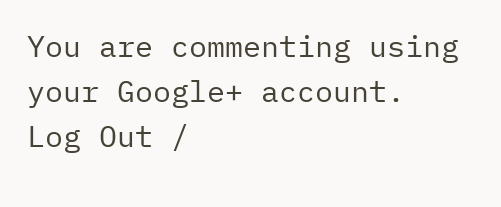You are commenting using your Google+ account. Log Out /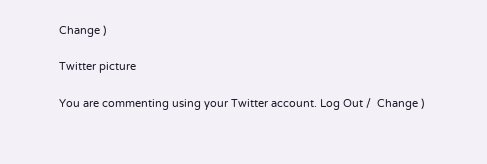Change )

Twitter picture

You are commenting using your Twitter account. Log Out /  Change )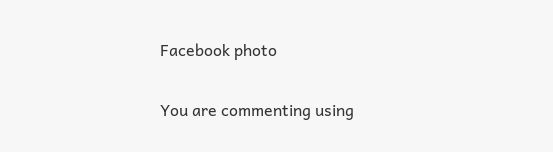Facebook photo

You are commenting using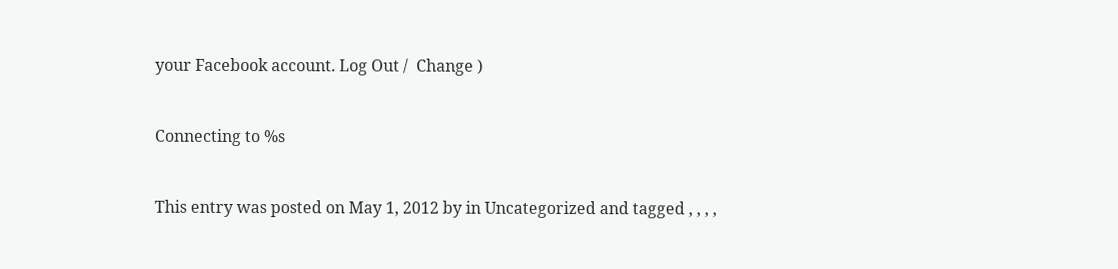your Facebook account. Log Out /  Change )


Connecting to %s


This entry was posted on May 1, 2012 by in Uncategorized and tagged , , , ,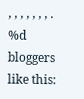, , , , , , , .
%d bloggers like this: